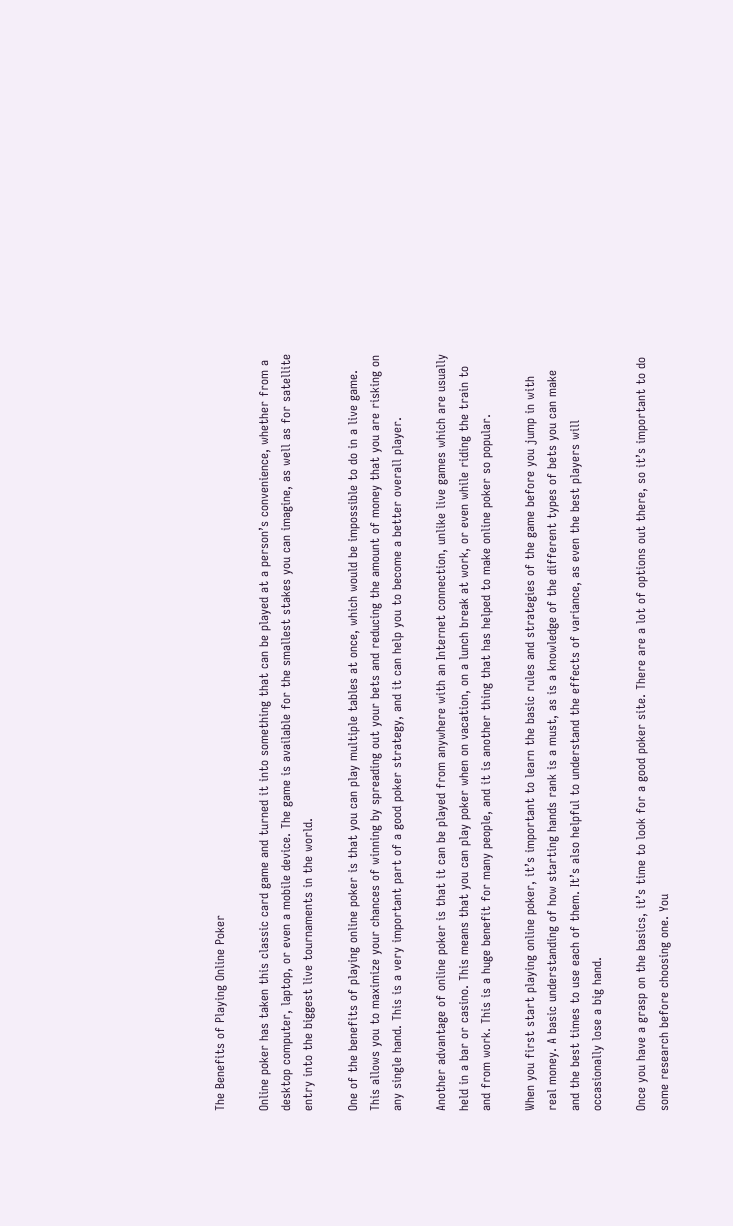The Benefits of Playing Online Poker

Online poker has taken this classic card game and turned it into something that can be played at a person’s convenience, whether from a desktop computer, laptop, or even a mobile device. The game is available for the smallest stakes you can imagine, as well as for satellite entry into the biggest live tournaments in the world.

One of the benefits of playing online poker is that you can play multiple tables at once, which would be impossible to do in a live game. This allows you to maximize your chances of winning by spreading out your bets and reducing the amount of money that you are risking on any single hand. This is a very important part of a good poker strategy, and it can help you to become a better overall player.

Another advantage of online poker is that it can be played from anywhere with an Internet connection, unlike live games which are usually held in a bar or casino. This means that you can play poker when on vacation, on a lunch break at work, or even while riding the train to and from work. This is a huge benefit for many people, and it is another thing that has helped to make online poker so popular.

When you first start playing online poker, it’s important to learn the basic rules and strategies of the game before you jump in with real money. A basic understanding of how starting hands rank is a must, as is a knowledge of the different types of bets you can make and the best times to use each of them. It’s also helpful to understand the effects of variance, as even the best players will occasionally lose a big hand.

Once you have a grasp on the basics, it’s time to look for a good poker site. There are a lot of options out there, so it’s important to do some research before choosing one. You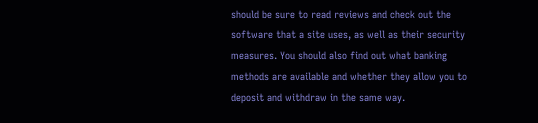should be sure to read reviews and check out the software that a site uses, as well as their security measures. You should also find out what banking methods are available and whether they allow you to deposit and withdraw in the same way.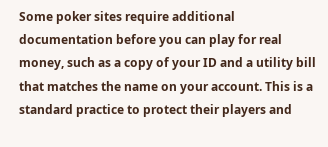Some poker sites require additional documentation before you can play for real money, such as a copy of your ID and a utility bill that matches the name on your account. This is a standard practice to protect their players and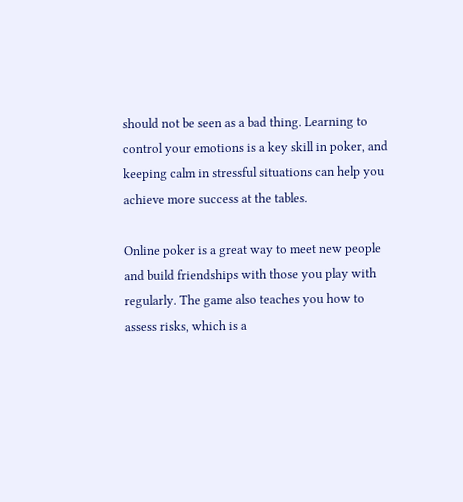should not be seen as a bad thing. Learning to control your emotions is a key skill in poker, and keeping calm in stressful situations can help you achieve more success at the tables.

Online poker is a great way to meet new people and build friendships with those you play with regularly. The game also teaches you how to assess risks, which is a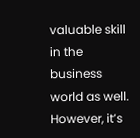valuable skill in the business world as well. However, it’s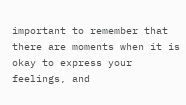important to remember that there are moments when it is okay to express your feelings, and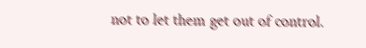not to let them get out of control.